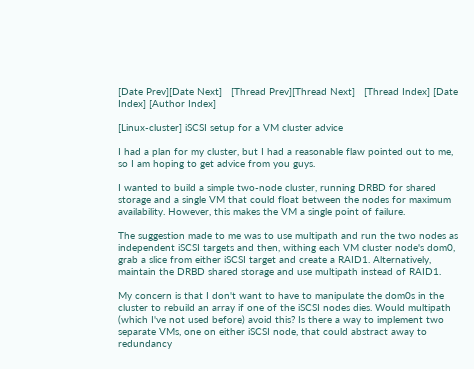[Date Prev][Date Next]   [Thread Prev][Thread Next]   [Thread Index] [Date Index] [Author Index]

[Linux-cluster] iSCSI setup for a VM cluster advice

I had a plan for my cluster, but I had a reasonable flaw pointed out to me, so I am hoping to get advice from you guys.

I wanted to build a simple two-node cluster, running DRBD for shared storage and a single VM that could float between the nodes for maximum availability. However, this makes the VM a single point of failure.

The suggestion made to me was to use multipath and run the two nodes as independent iSCSI targets and then, withing each VM cluster node's dom0, grab a slice from either iSCSI target and create a RAID1. Alternatively, maintain the DRBD shared storage and use multipath instead of RAID1.

My concern is that I don't want to have to manipulate the dom0s in the cluster to rebuild an array if one of the iSCSI nodes dies. Would multipath (which I've not used before) avoid this? Is there a way to implement two separate VMs, one on either iSCSI node, that could abstract away to redundancy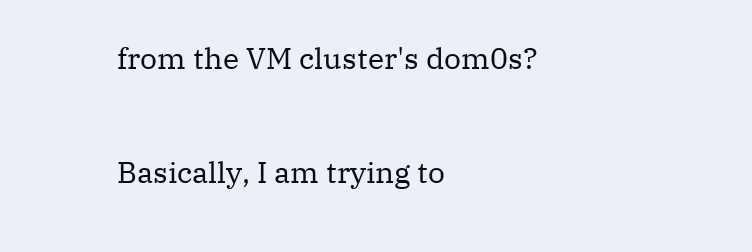from the VM cluster's dom0s?

Basically, I am trying to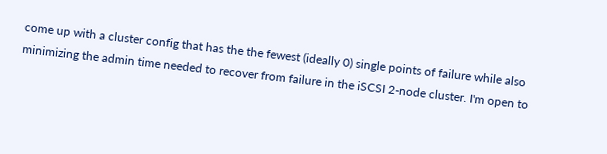come up with a cluster config that has the the fewest (ideally 0) single points of failure while also minimizing the admin time needed to recover from failure in the iSCSI 2-node cluster. I'm open to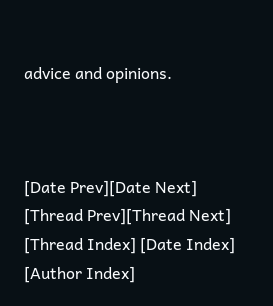advice and opinions.



[Date Prev][Date Next]   [Thread Prev][Thread Next]   [Thread Index] [Date Index] [Author Index]